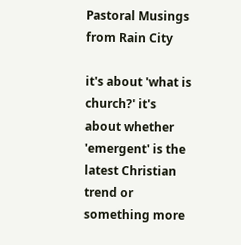Pastoral Musings from Rain City

it's about 'what is church?' it's about whether 'emergent' is the latest Christian trend or something more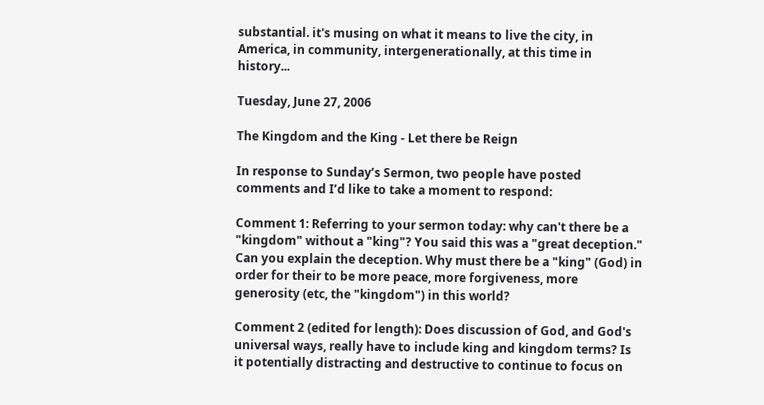substantial. it's musing on what it means to live the city, in America, in community, intergenerationally, at this time in history...

Tuesday, June 27, 2006

The Kingdom and the King - Let there be Reign

In response to Sunday’s Sermon, two people have posted comments and I’d like to take a moment to respond:

Comment 1: Referring to your sermon today: why can't there be a "kingdom" without a "king"? You said this was a "great deception." Can you explain the deception. Why must there be a "king" (God) in order for their to be more peace, more forgiveness, more generosity (etc, the "kingdom") in this world?

Comment 2 (edited for length): Does discussion of God, and God's universal ways, really have to include king and kingdom terms? Is it potentially distracting and destructive to continue to focus on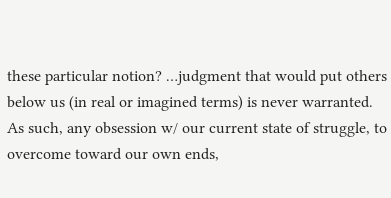these particular notion? …judgment that would put others below us (in real or imagined terms) is never warranted. As such, any obsession w/ our current state of struggle, to overcome toward our own ends,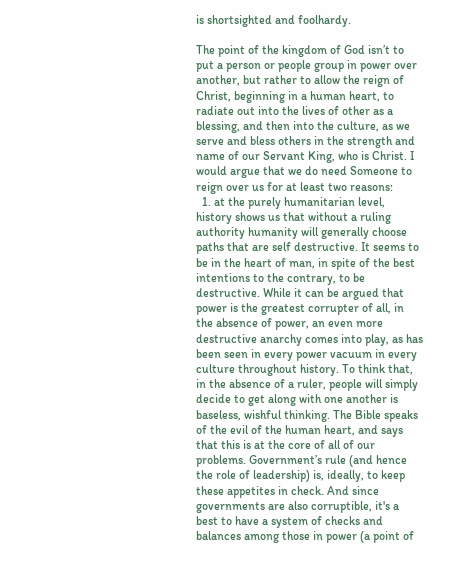is shortsighted and foolhardy.

The point of the kingdom of God isn’t to put a person or people group in power over another, but rather to allow the reign of Christ, beginning in a human heart, to radiate out into the lives of other as a blessing, and then into the culture, as we serve and bless others in the strength and name of our Servant King, who is Christ. I would argue that we do need Someone to reign over us for at least two reasons:
  1. at the purely humanitarian level, history shows us that without a ruling authority humanity will generally choose paths that are self destructive. It seems to be in the heart of man, in spite of the best intentions to the contrary, to be destructive. While it can be argued that power is the greatest corrupter of all, in the absence of power, an even more destructive anarchy comes into play, as has been seen in every power vacuum in every culture throughout history. To think that, in the absence of a ruler, people will simply decide to get along with one another is baseless, wishful thinking. The Bible speaks of the evil of the human heart, and says that this is at the core of all of our problems. Government’s rule (and hence the role of leadership) is, ideally, to keep these appetites in check. And since governments are also corruptible, it's a best to have a system of checks and balances among those in power (a point of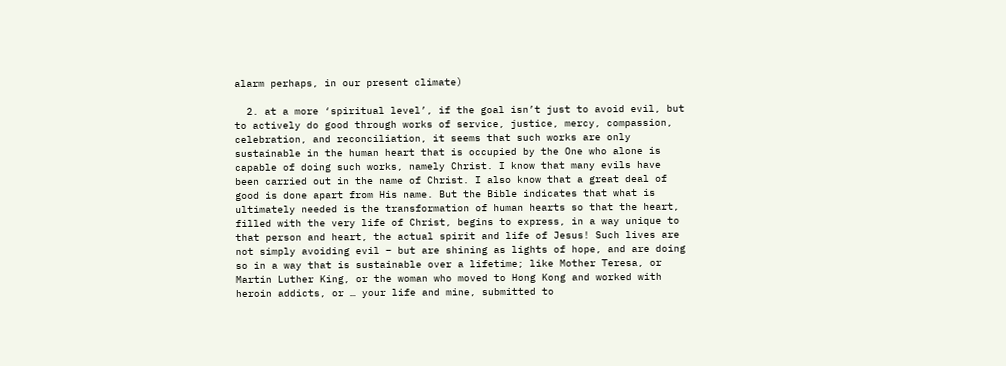alarm perhaps, in our present climate)

  2. at a more ‘spiritual level’, if the goal isn’t just to avoid evil, but to actively do good through works of service, justice, mercy, compassion, celebration, and reconciliation, it seems that such works are only sustainable in the human heart that is occupied by the One who alone is capable of doing such works, namely Christ. I know that many evils have been carried out in the name of Christ. I also know that a great deal of good is done apart from His name. But the Bible indicates that what is ultimately needed is the transformation of human hearts so that the heart, filled with the very life of Christ, begins to express, in a way unique to that person and heart, the actual spirit and life of Jesus! Such lives are not simply avoiding evil – but are shining as lights of hope, and are doing so in a way that is sustainable over a lifetime; like Mother Teresa, or Martin Luther King, or the woman who moved to Hong Kong and worked with heroin addicts, or … your life and mine, submitted to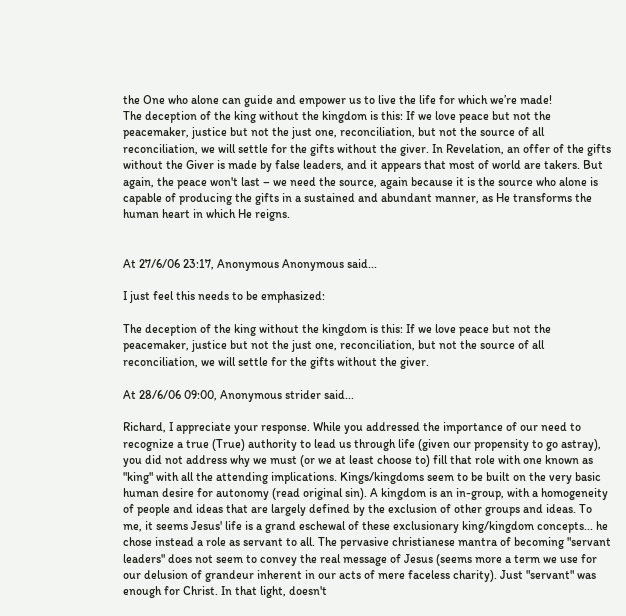the One who alone can guide and empower us to live the life for which we’re made!
The deception of the king without the kingdom is this: If we love peace but not the peacemaker, justice but not the just one, reconciliation, but not the source of all reconciliation, we will settle for the gifts without the giver. In Revelation, an offer of the gifts without the Giver is made by false leaders, and it appears that most of world are takers. But again, the peace won't last – we need the source, again because it is the source who alone is capable of producing the gifts in a sustained and abundant manner, as He transforms the human heart in which He reigns.


At 27/6/06 23:17, Anonymous Anonymous said...

I just feel this needs to be emphasized:

The deception of the king without the kingdom is this: If we love peace but not the peacemaker, justice but not the just one, reconciliation, but not the source of all reconciliation, we will settle for the gifts without the giver.

At 28/6/06 09:00, Anonymous strider said...

Richard, I appreciate your response. While you addressed the importance of our need to recognize a true (True) authority to lead us through life (given our propensity to go astray), you did not address why we must (or we at least choose to) fill that role with one known as "king" with all the attending implications. Kings/kingdoms seem to be built on the very basic human desire for autonomy (read original sin). A kingdom is an in-group, with a homogeneity of people and ideas that are largely defined by the exclusion of other groups and ideas. To me, it seems Jesus' life is a grand eschewal of these exclusionary king/kingdom concepts... he chose instead a role as servant to all. The pervasive christianese mantra of becoming "servant leaders" does not seem to convey the real message of Jesus (seems more a term we use for our delusion of grandeur inherent in our acts of mere faceless charity). Just "servant" was enough for Christ. In that light, doesn't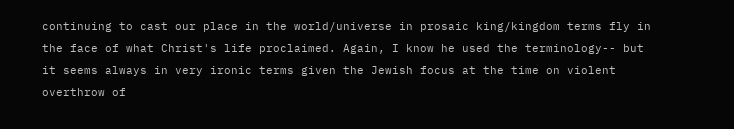continuing to cast our place in the world/universe in prosaic king/kingdom terms fly in the face of what Christ's life proclaimed. Again, I know he used the terminology-- but it seems always in very ironic terms given the Jewish focus at the time on violent overthrow of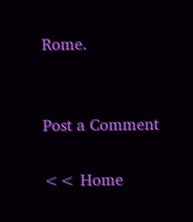Rome.


Post a Comment

<< Home